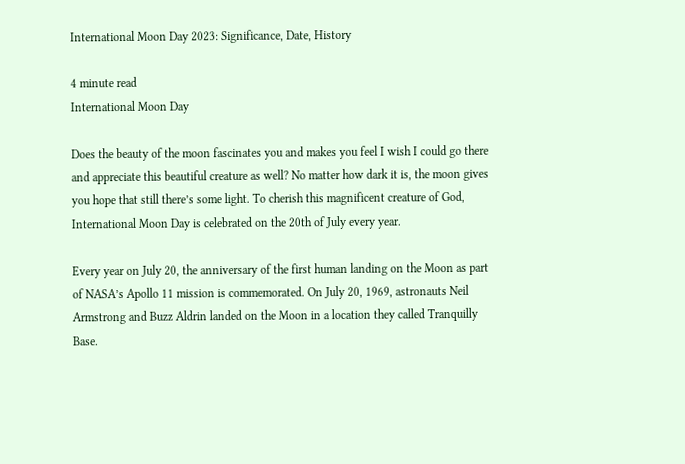International Moon Day 2023: Significance, Date, History

4 minute read
International Moon Day

Does the beauty of the moon fascinates you and makes you feel I wish I could go there and appreciate this beautiful creature as well? No matter how dark it is, the moon gives you hope that still there’s some light. To cherish this magnificent creature of God, International Moon Day is celebrated on the 20th of July every year.

Every year on July 20, the anniversary of the first human landing on the Moon as part of NASA’s Apollo 11 mission is commemorated. On July 20, 1969, astronauts Neil Armstrong and Buzz Aldrin landed on the Moon in a location they called Tranquilly Base.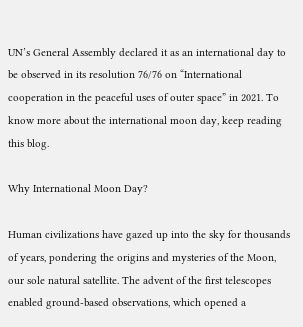UN’s General Assembly declared it as an international day to be observed in its resolution 76/76 on “International cooperation in the peaceful uses of outer space” in 2021. To know more about the international moon day, keep reading this blog.

Why International Moon Day?

Human civilizations have gazed up into the sky for thousands of years, pondering the origins and mysteries of the Moon, our sole natural satellite. The advent of the first telescopes enabled ground-based observations, which opened a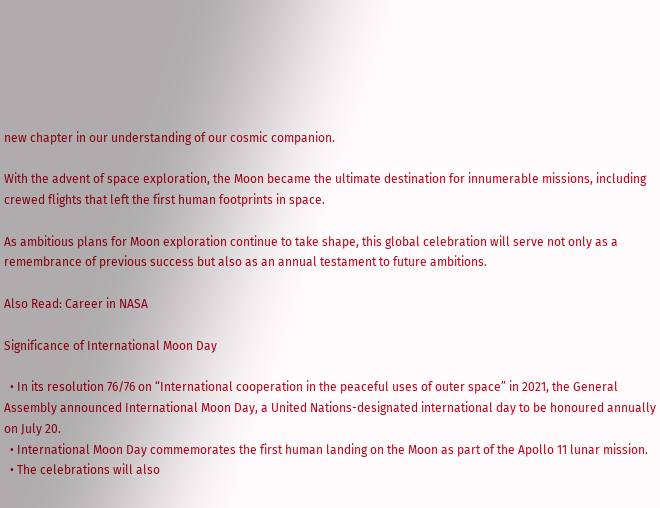new chapter in our understanding of our cosmic companion.

With the advent of space exploration, the Moon became the ultimate destination for innumerable missions, including crewed flights that left the first human footprints in space.

As ambitious plans for Moon exploration continue to take shape, this global celebration will serve not only as a remembrance of previous success but also as an annual testament to future ambitions.

Also Read: Career in NASA

Significance of International Moon Day

  • In its resolution 76/76 on “International cooperation in the peaceful uses of outer space” in 2021, the General Assembly announced International Moon Day, a United Nations-designated international day to be honoured annually on July 20.
  • International Moon Day commemorates the first human landing on the Moon as part of the Apollo 11 lunar mission.
  • The celebrations will also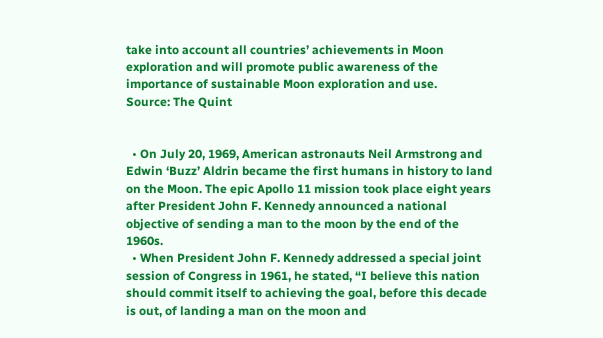take into account all countries’ achievements in Moon exploration and will promote public awareness of the importance of sustainable Moon exploration and use.
Source: The Quint


  • On July 20, 1969, American astronauts Neil Armstrong and Edwin ‘Buzz’ Aldrin became the first humans in history to land on the Moon. The epic Apollo 11 mission took place eight years after President John F. Kennedy announced a national objective of sending a man to the moon by the end of the 1960s.
  • When President John F. Kennedy addressed a special joint session of Congress in 1961, he stated, “I believe this nation should commit itself to achieving the goal, before this decade is out, of landing a man on the moon and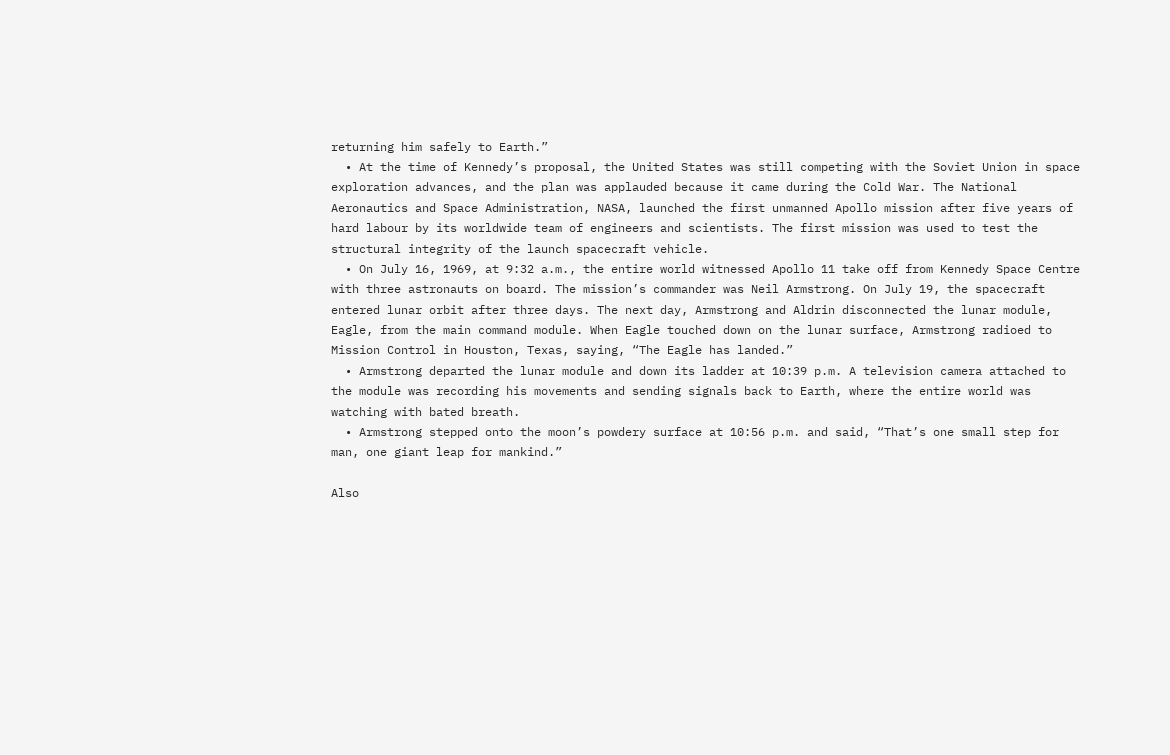returning him safely to Earth.”
  • At the time of Kennedy’s proposal, the United States was still competing with the Soviet Union in space exploration advances, and the plan was applauded because it came during the Cold War. The National Aeronautics and Space Administration, NASA, launched the first unmanned Apollo mission after five years of hard labour by its worldwide team of engineers and scientists. The first mission was used to test the structural integrity of the launch spacecraft vehicle.
  • On July 16, 1969, at 9:32 a.m., the entire world witnessed Apollo 11 take off from Kennedy Space Centre with three astronauts on board. The mission’s commander was Neil Armstrong. On July 19, the spacecraft entered lunar orbit after three days. The next day, Armstrong and Aldrin disconnected the lunar module, Eagle, from the main command module. When Eagle touched down on the lunar surface, Armstrong radioed to Mission Control in Houston, Texas, saying, “The Eagle has landed.”
  • Armstrong departed the lunar module and down its ladder at 10:39 p.m. A television camera attached to the module was recording his movements and sending signals back to Earth, where the entire world was watching with bated breath.
  • Armstrong stepped onto the moon’s powdery surface at 10:56 p.m. and said, “That’s one small step for man, one giant leap for mankind.”

Also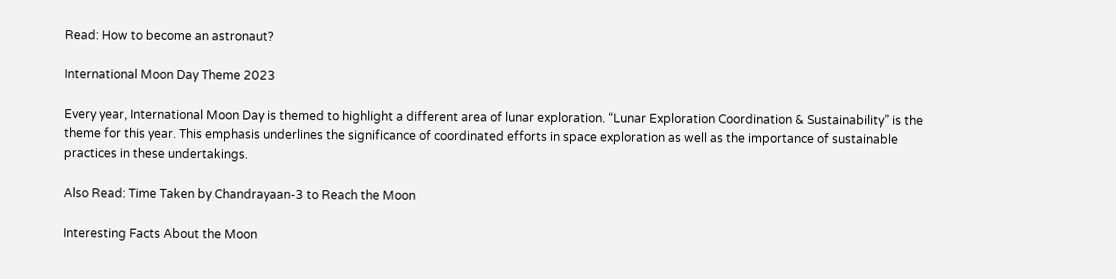Read: How to become an astronaut?

International Moon Day Theme 2023

Every year, International Moon Day is themed to highlight a different area of lunar exploration. “Lunar Exploration Coordination & Sustainability” is the theme for this year. This emphasis underlines the significance of coordinated efforts in space exploration as well as the importance of sustainable practices in these undertakings.

Also Read: Time Taken by Chandrayaan-3 to Reach the Moon

Interesting Facts About the Moon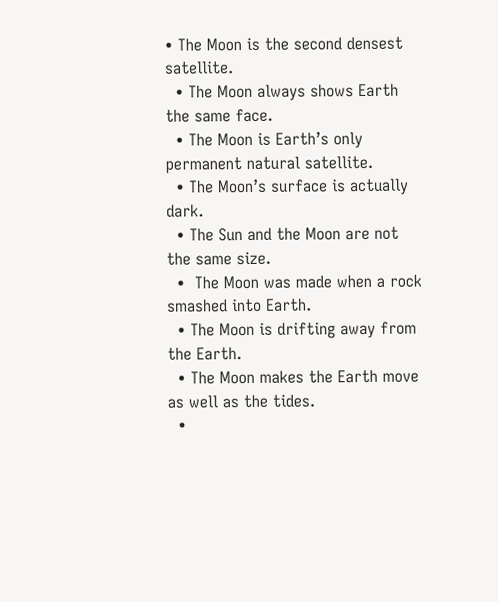• The Moon is the second densest satellite.
  • The Moon always shows Earth the same face.
  • The Moon is Earth’s only permanent natural satellite.
  • The Moon’s surface is actually dark.
  • The Sun and the Moon are not the same size.
  •  The Moon was made when a rock smashed into Earth.
  • The Moon is drifting away from the Earth.
  • The Moon makes the Earth move as well as the tides.
  •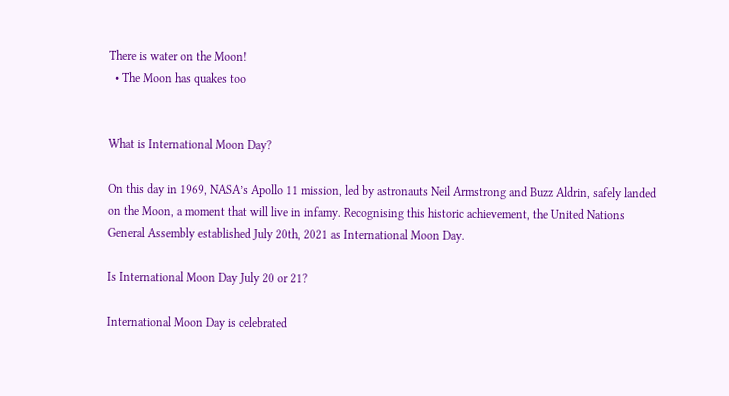There is water on the Moon!
  • The Moon has quakes too


What is International Moon Day?

On this day in 1969, NASA’s Apollo 11 mission, led by astronauts Neil Armstrong and Buzz Aldrin, safely landed on the Moon, a moment that will live in infamy. Recognising this historic achievement, the United Nations General Assembly established July 20th, 2021 as International Moon Day.

Is International Moon Day July 20 or 21?

International Moon Day is celebrated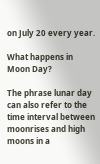on July 20 every year.

What happens in Moon Day?

The phrase lunar day can also refer to the time interval between moonrises and high moons in a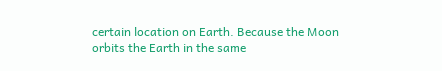certain location on Earth. Because the Moon orbits the Earth in the same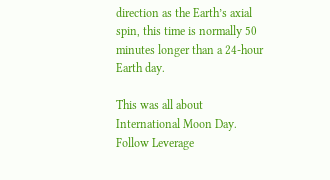direction as the Earth’s axial spin, this time is normally 50 minutes longer than a 24-hour Earth day.

This was all about International Moon Day. Follow Leverage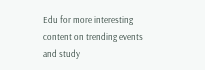Edu for more interesting content on trending events and study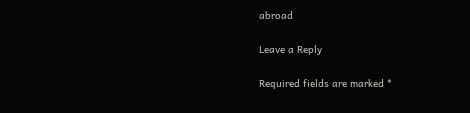abroad

Leave a Reply

Required fields are marked *